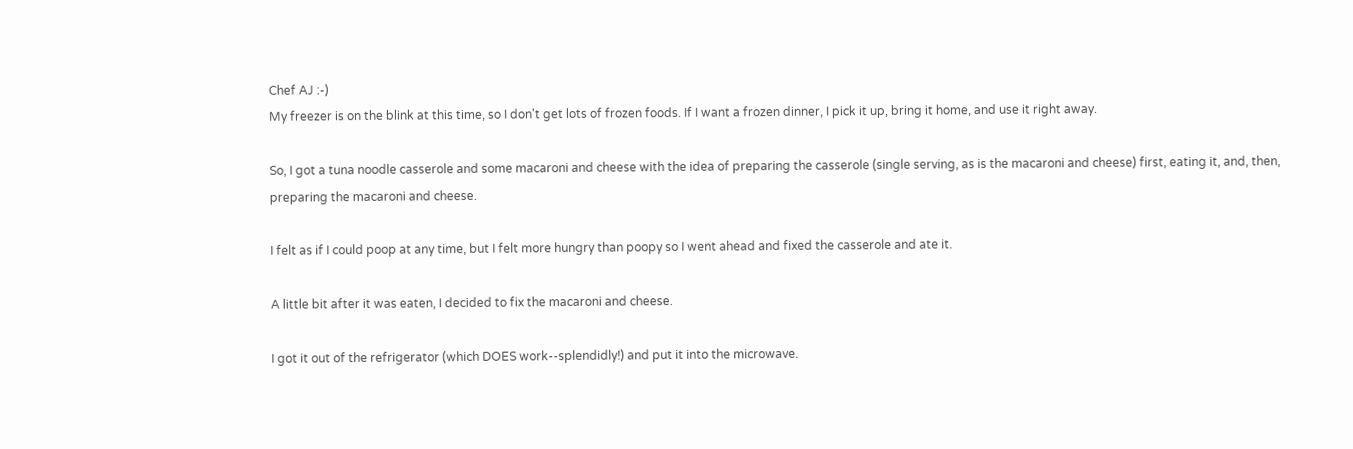Chef AJ :-)
My freezer is on the blink at this time, so I don't get lots of frozen foods. If I want a frozen dinner, I pick it up, bring it home, and use it right away.

So, I got a tuna noodle casserole and some macaroni and cheese with the idea of preparing the casserole (single serving, as is the macaroni and cheese) first, eating it, and, then, preparing the macaroni and cheese.

I felt as if I could poop at any time, but I felt more hungry than poopy so I went ahead and fixed the casserole and ate it.

A little bit after it was eaten, I decided to fix the macaroni and cheese.

I got it out of the refrigerator (which DOES work--splendidly!) and put it into the microwave.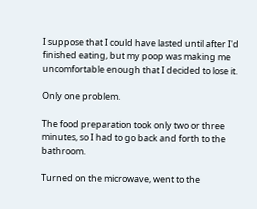I suppose that I could have lasted until after I'd finished eating, but my poop was making me uncomfortable enough that I decided to lose it.

Only one problem.

The food preparation took only two or three minutes, so I had to go back and forth to the bathroom.

Turned on the microwave, went to the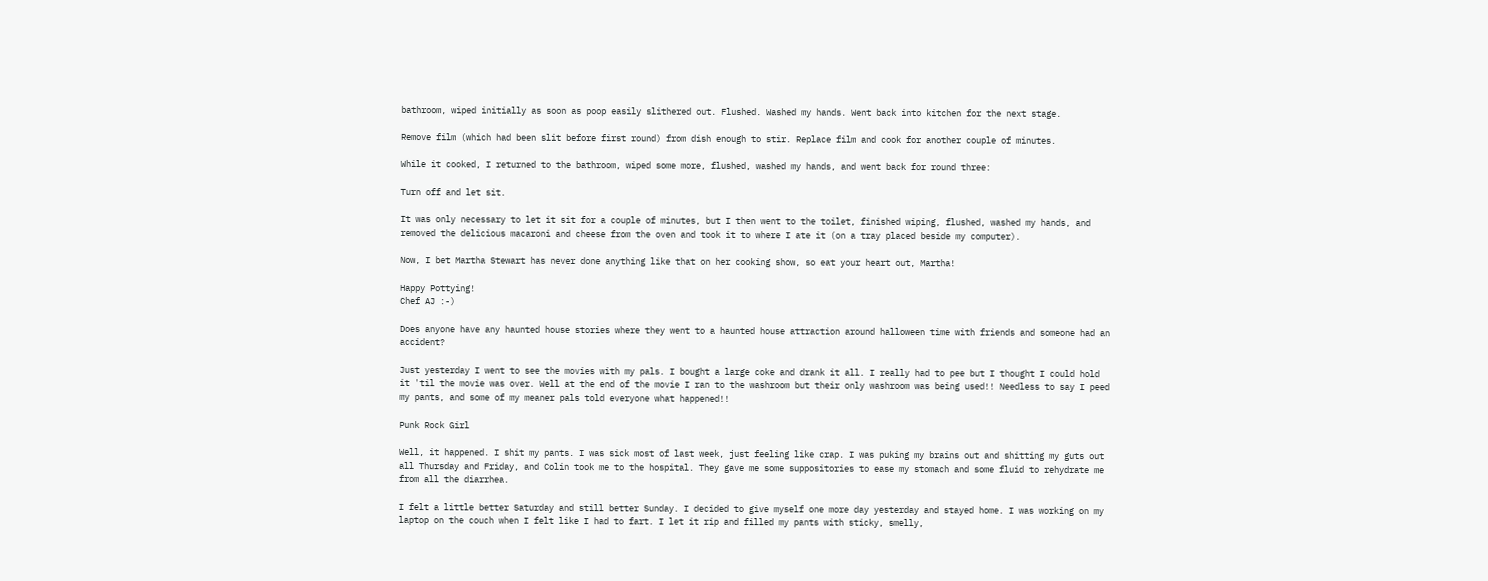bathroom, wiped initially as soon as poop easily slithered out. Flushed. Washed my hands. Went back into kitchen for the next stage.

Remove film (which had been slit before first round) from dish enough to stir. Replace film and cook for another couple of minutes.

While it cooked, I returned to the bathroom, wiped some more, flushed, washed my hands, and went back for round three:

Turn off and let sit.

It was only necessary to let it sit for a couple of minutes, but I then went to the toilet, finished wiping, flushed, washed my hands, and removed the delicious macaroni and cheese from the oven and took it to where I ate it (on a tray placed beside my computer).

Now, I bet Martha Stewart has never done anything like that on her cooking show, so eat your heart out, Martha!

Happy Pottying!
Chef AJ :-)

Does anyone have any haunted house stories where they went to a haunted house attraction around halloween time with friends and someone had an accident?

Just yesterday I went to see the movies with my pals. I bought a large coke and drank it all. I really had to pee but I thought I could hold it 'til the movie was over. Well at the end of the movie I ran to the washroom but their only washroom was being used!! Needless to say I peed my pants, and some of my meaner pals told everyone what happened!!

Punk Rock Girl

Well, it happened. I shit my pants. I was sick most of last week, just feeling like crap. I was puking my brains out and shitting my guts out all Thursday and Friday, and Colin took me to the hospital. They gave me some suppositories to ease my stomach and some fluid to rehydrate me from all the diarrhea.

I felt a little better Saturday and still better Sunday. I decided to give myself one more day yesterday and stayed home. I was working on my laptop on the couch when I felt like I had to fart. I let it rip and filled my pants with sticky, smelly,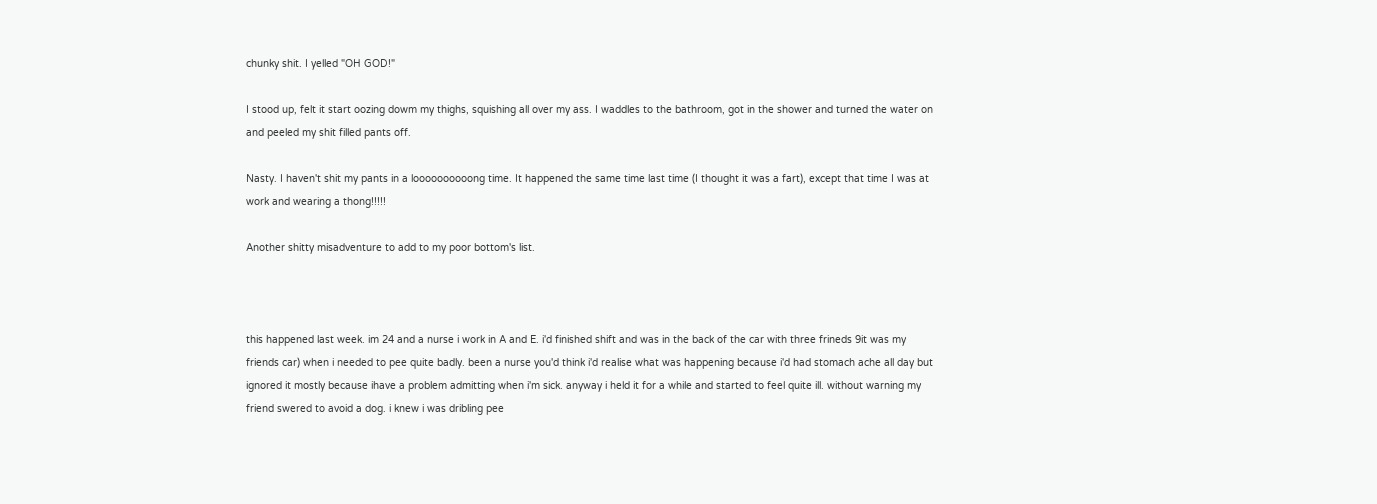chunky shit. I yelled "OH GOD!"

I stood up, felt it start oozing dowm my thighs, squishing all over my ass. I waddles to the bathroom, got in the shower and turned the water on and peeled my shit filled pants off.

Nasty. I haven't shit my pants in a loooooooooong time. It happened the same time last time (I thought it was a fart), except that time I was at work and wearing a thong!!!!!

Another shitty misadventure to add to my poor bottom's list.



this happened last week. im 24 and a nurse i work in A and E. i'd finished shift and was in the back of the car with three frineds 9it was my friends car) when i needed to pee quite badly. been a nurse you'd think i'd realise what was happening because i'd had stomach ache all day but ignored it mostly because ihave a problem admitting when i'm sick. anyway i held it for a while and started to feel quite ill. without warning my friend swered to avoid a dog. i knew i was dribling pee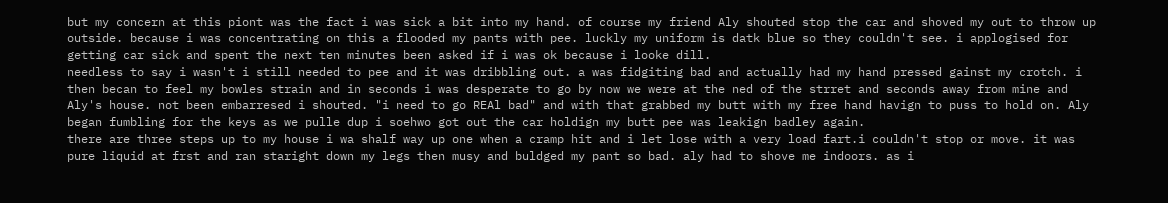but my concern at this piont was the fact i was sick a bit into my hand. of course my friend Aly shouted stop the car and shoved my out to throw up outside. because i was concentrating on this a flooded my pants with pee. luckly my uniform is datk blue so they couldn't see. i applogised for getting car sick and spent the next ten minutes been asked if i was ok because i looke dill.
needless to say i wasn't i still needed to pee and it was dribbling out. a was fidgiting bad and actually had my hand pressed gainst my crotch. i then becan to feel my bowles strain and in seconds i was desperate to go by now we were at the ned of the strret and seconds away from mine and Aly's house. not been embarresed i shouted. "i need to go REAl bad" and with that grabbed my butt with my free hand havign to puss to hold on. Aly began fumbling for the keys as we pulle dup i soehwo got out the car holdign my butt pee was leakign badley again.
there are three steps up to my house i wa shalf way up one when a cramp hit and i let lose with a very load fart.i couldn't stop or move. it was pure liquid at frst and ran staright down my legs then musy and buldged my pant so bad. aly had to shove me indoors. as i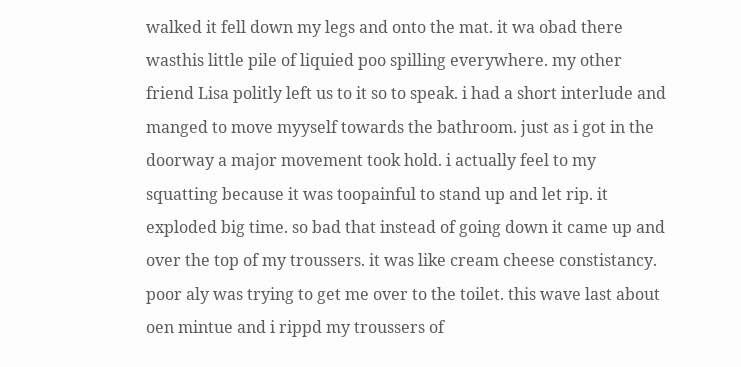walked it fell down my legs and onto the mat. it wa obad there wasthis little pile of liquied poo spilling everywhere. my other friend Lisa politly left us to it so to speak. i had a short interlude and manged to move myyself towards the bathroom. just as i got in the doorway a major movement took hold. i actually feel to my squatting because it was toopainful to stand up and let rip. it exploded big time. so bad that instead of going down it came up and over the top of my troussers. it was like cream cheese constistancy. poor aly was trying to get me over to the toilet. this wave last about oen mintue and i rippd my troussers of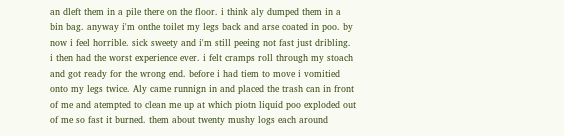an dleft them in a pile there on the floor. i think aly dumped them in a bin bag. anyway i'm onthe toilet my legs back and arse coated in poo. by now i feel horrible. sick sweety and i'm still peeing not fast just dribling. i then had the worst experience ever. i felt cramps roll through my stoach and got ready for the wrong end. before i had tiem to move i vomitied onto my legs twice. Aly came runnign in and placed the trash can in front of me and atempted to clean me up at which piotn liquid poo exploded out of me so fast it burned. them about twenty mushy logs each around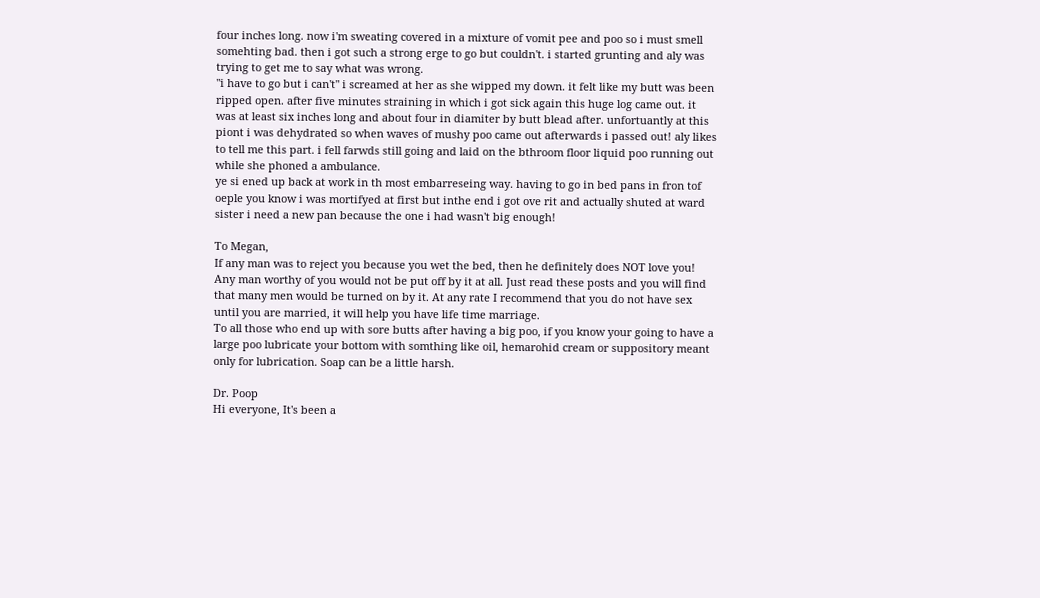four inches long. now i'm sweating covered in a mixture of vomit pee and poo so i must smell somehting bad. then i got such a strong erge to go but couldn't. i started grunting and aly was trying to get me to say what was wrong.
"i have to go but i can't" i screamed at her as she wipped my down. it felt like my butt was been ripped open. after five minutes straining in which i got sick again this huge log came out. it was at least six inches long and about four in diamiter by butt blead after. unfortuantly at this piont i was dehydrated so when waves of mushy poo came out afterwards i passed out! aly likes to tell me this part. i fell farwds still going and laid on the bthroom floor liquid poo running out while she phoned a ambulance.
ye si ened up back at work in th most embarreseing way. having to go in bed pans in fron tof oeple you know i was mortifyed at first but inthe end i got ove rit and actually shuted at ward sister i need a new pan because the one i had wasn't big enough!

To Megan,
If any man was to reject you because you wet the bed, then he definitely does NOT love you!
Any man worthy of you would not be put off by it at all. Just read these posts and you will find that many men would be turned on by it. At any rate I recommend that you do not have sex until you are married, it will help you have life time marriage.
To all those who end up with sore butts after having a big poo, if you know your going to have a large poo lubricate your bottom with somthing like oil, hemarohid cream or suppository meant only for lubrication. Soap can be a little harsh.

Dr. Poop
Hi everyone, It's been a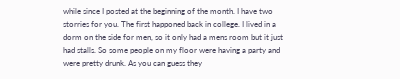while since I posted at the beginning of the month. I have two storries for you. The first happoned back in college. I lived in a dorm on the side for men, so it only had a mens room but it just had stalls. So some people on my floor were having a party and were pretty drunk. As you can guess they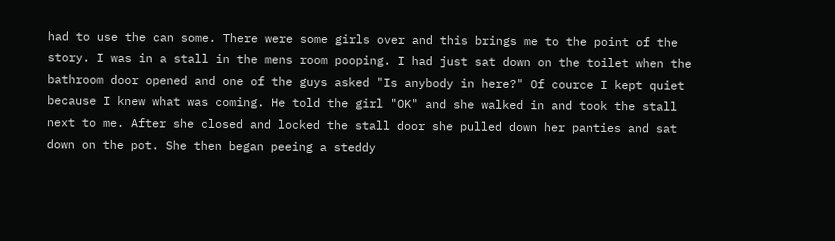had to use the can some. There were some girls over and this brings me to the point of the story. I was in a stall in the mens room pooping. I had just sat down on the toilet when the bathroom door opened and one of the guys asked "Is anybody in here?" Of cource I kept quiet because I knew what was coming. He told the girl "OK" and she walked in and took the stall next to me. After she closed and locked the stall door she pulled down her panties and sat down on the pot. She then began peeing a steddy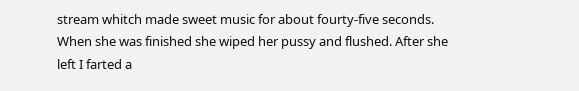stream whitch made sweet music for about fourty-five seconds. When she was finished she wiped her pussy and flushed. After she left I farted a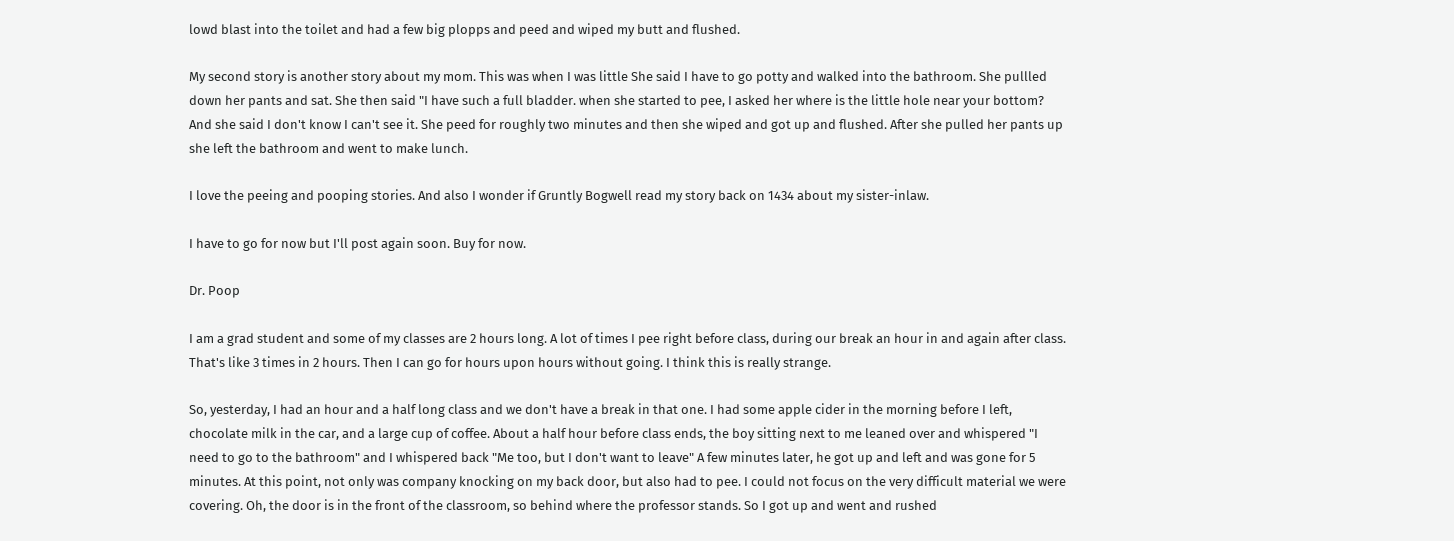lowd blast into the toilet and had a few big plopps and peed and wiped my butt and flushed.

My second story is another story about my mom. This was when I was little She said I have to go potty and walked into the bathroom. She pullled down her pants and sat. She then said "I have such a full bladder. when she started to pee, I asked her where is the little hole near your bottom? And she said I don't know I can't see it. She peed for roughly two minutes and then she wiped and got up and flushed. After she pulled her pants up she left the bathroom and went to make lunch.

I love the peeing and pooping stories. And also I wonder if Gruntly Bogwell read my story back on 1434 about my sister-inlaw.

I have to go for now but I'll post again soon. Buy for now.

Dr. Poop

I am a grad student and some of my classes are 2 hours long. A lot of times I pee right before class, during our break an hour in and again after class. That's like 3 times in 2 hours. Then I can go for hours upon hours without going. I think this is really strange.

So, yesterday, I had an hour and a half long class and we don't have a break in that one. I had some apple cider in the morning before I left, chocolate milk in the car, and a large cup of coffee. About a half hour before class ends, the boy sitting next to me leaned over and whispered "I need to go to the bathroom" and I whispered back "Me too, but I don't want to leave" A few minutes later, he got up and left and was gone for 5 minutes. At this point, not only was company knocking on my back door, but also had to pee. I could not focus on the very difficult material we were covering. Oh, the door is in the front of the classroom, so behind where the professor stands. So I got up and went and rushed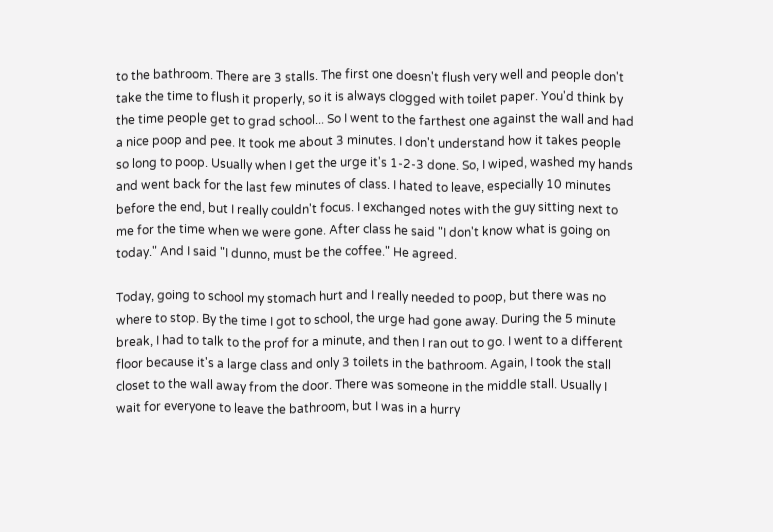to the bathroom. There are 3 stalls. The first one doesn't flush very well and people don't take the time to flush it properly, so it is always clogged with toilet paper. You'd think by the time people get to grad school... So I went to the farthest one against the wall and had a nice poop and pee. It took me about 3 minutes. I don't understand how it takes people so long to poop. Usually when I get the urge it's 1-2-3 done. So, I wiped, washed my hands and went back for the last few minutes of class. I hated to leave, especially 10 minutes before the end, but I really couldn't focus. I exchanged notes with the guy sitting next to me for the time when we were gone. After class he said "I don't know what is going on today." And I said "I dunno, must be the coffee." He agreed.

Today, going to school my stomach hurt and I really needed to poop, but there was no where to stop. By the time I got to school, the urge had gone away. During the 5 minute break, I had to talk to the prof for a minute, and then I ran out to go. I went to a different floor because it's a large class and only 3 toilets in the bathroom. Again, I took the stall closet to the wall away from the door. There was someone in the middle stall. Usually I wait for everyone to leave the bathroom, but I was in a hurry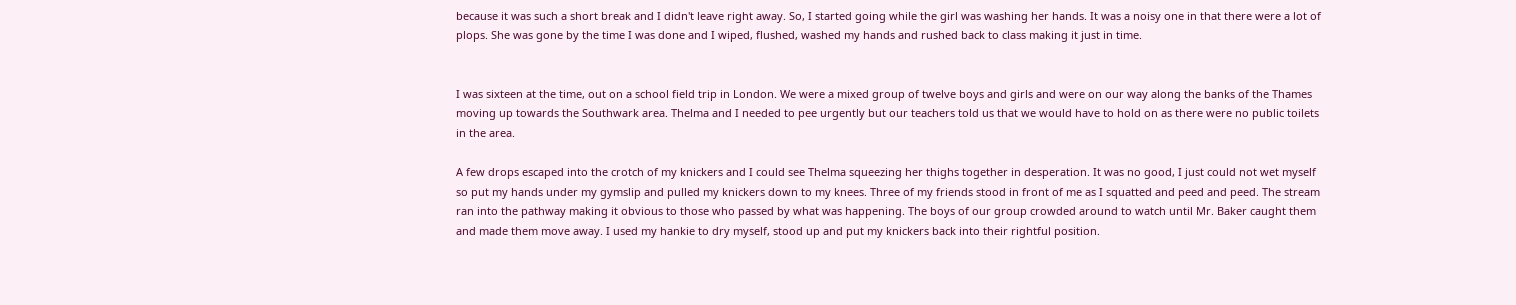because it was such a short break and I didn't leave right away. So, I started going while the girl was washing her hands. It was a noisy one in that there were a lot of plops. She was gone by the time I was done and I wiped, flushed, washed my hands and rushed back to class making it just in time.


I was sixteen at the time, out on a school field trip in London. We were a mixed group of twelve boys and girls and were on our way along the banks of the Thames moving up towards the Southwark area. Thelma and I needed to pee urgently but our teachers told us that we would have to hold on as there were no public toilets in the area.

A few drops escaped into the crotch of my knickers and I could see Thelma squeezing her thighs together in desperation. It was no good, I just could not wet myself so put my hands under my gymslip and pulled my knickers down to my knees. Three of my friends stood in front of me as I squatted and peed and peed. The stream ran into the pathway making it obvious to those who passed by what was happening. The boys of our group crowded around to watch until Mr. Baker caught them and made them move away. I used my hankie to dry myself, stood up and put my knickers back into their rightful position.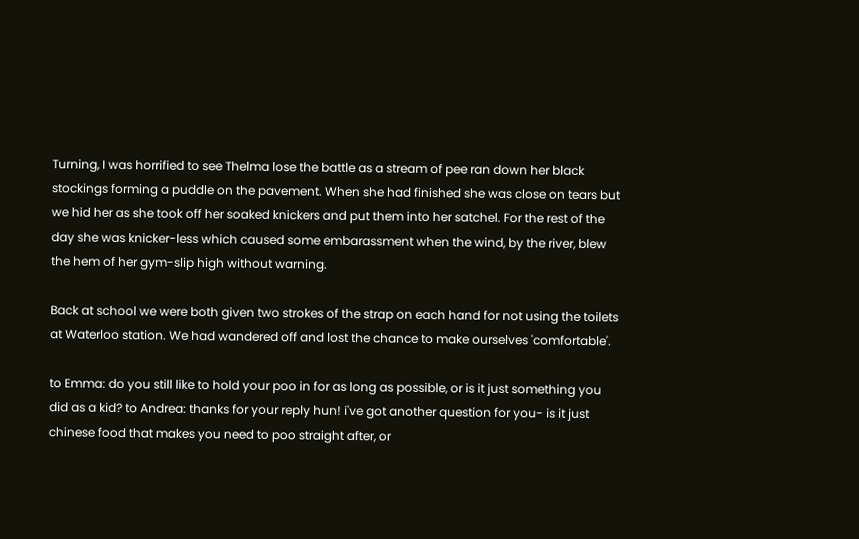Turning, I was horrified to see Thelma lose the battle as a stream of pee ran down her black stockings forming a puddle on the pavement. When she had finished she was close on tears but we hid her as she took off her soaked knickers and put them into her satchel. For the rest of the day she was knicker-less which caused some embarassment when the wind, by the river, blew the hem of her gym-slip high without warning.

Back at school we were both given two strokes of the strap on each hand for not using the toilets at Waterloo station. We had wandered off and lost the chance to make ourselves 'comfortable'.

to Emma: do you still like to hold your poo in for as long as possible, or is it just something you did as a kid? to Andrea: thanks for your reply hun! i've got another question for you- is it just chinese food that makes you need to poo straight after, or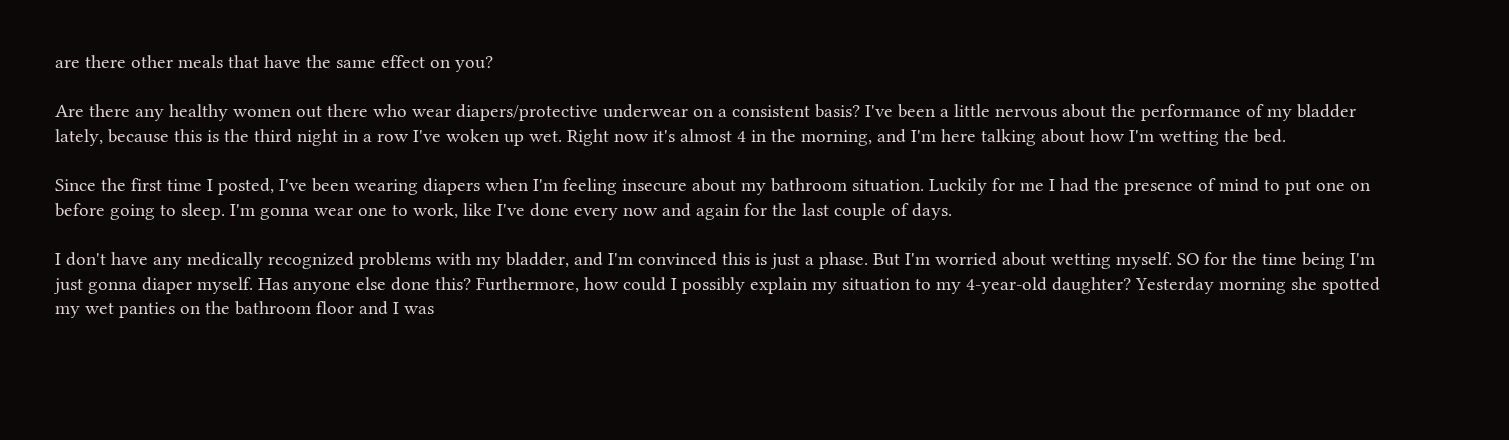are there other meals that have the same effect on you?

Are there any healthy women out there who wear diapers/protective underwear on a consistent basis? I've been a little nervous about the performance of my bladder lately, because this is the third night in a row I've woken up wet. Right now it's almost 4 in the morning, and I'm here talking about how I'm wetting the bed.

Since the first time I posted, I've been wearing diapers when I'm feeling insecure about my bathroom situation. Luckily for me I had the presence of mind to put one on before going to sleep. I'm gonna wear one to work, like I've done every now and again for the last couple of days.

I don't have any medically recognized problems with my bladder, and I'm convinced this is just a phase. But I'm worried about wetting myself. SO for the time being I'm just gonna diaper myself. Has anyone else done this? Furthermore, how could I possibly explain my situation to my 4-year-old daughter? Yesterday morning she spotted my wet panties on the bathroom floor and I was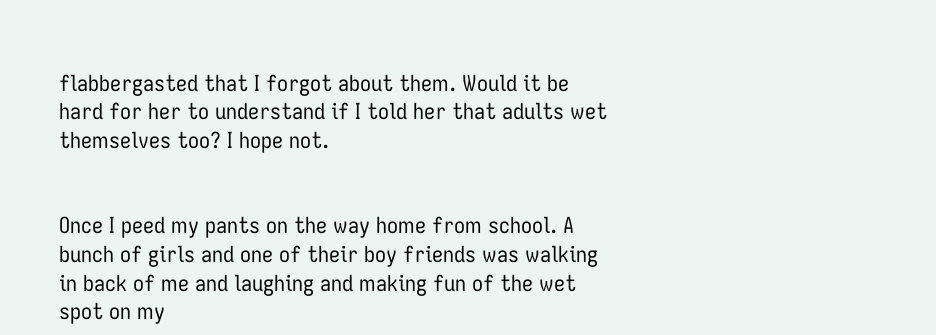flabbergasted that I forgot about them. Would it be hard for her to understand if I told her that adults wet themselves too? I hope not.


Once I peed my pants on the way home from school. A bunch of girls and one of their boy friends was walking in back of me and laughing and making fun of the wet spot on my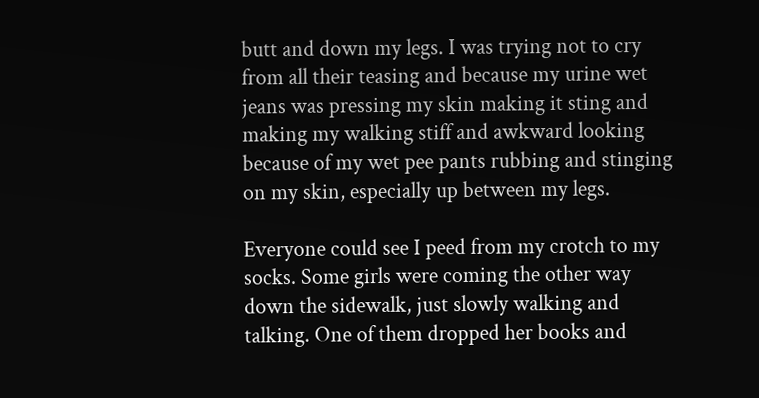butt and down my legs. I was trying not to cry from all their teasing and because my urine wet jeans was pressing my skin making it sting and making my walking stiff and awkward looking because of my wet pee pants rubbing and stinging on my skin, especially up between my legs.

Everyone could see I peed from my crotch to my socks. Some girls were coming the other way down the sidewalk, just slowly walking and talking. One of them dropped her books and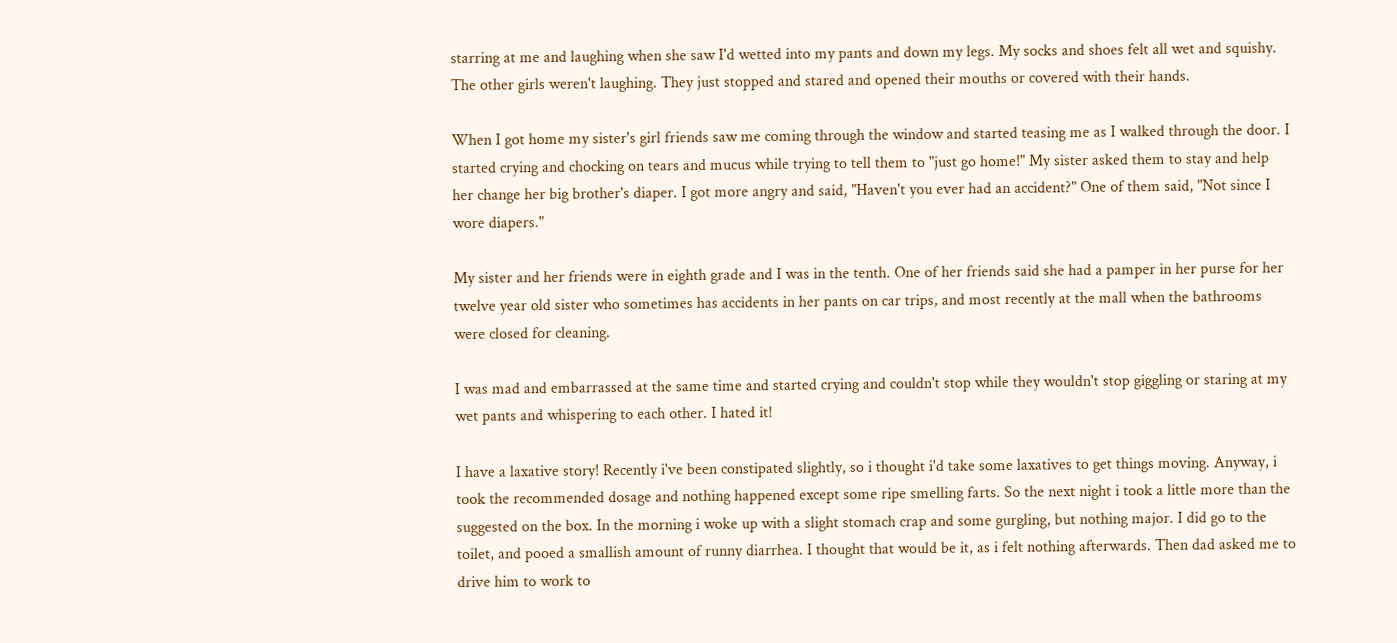starring at me and laughing when she saw I'd wetted into my pants and down my legs. My socks and shoes felt all wet and squishy. The other girls weren't laughing. They just stopped and stared and opened their mouths or covered with their hands.

When I got home my sister's girl friends saw me coming through the window and started teasing me as I walked through the door. I started crying and chocking on tears and mucus while trying to tell them to "just go home!" My sister asked them to stay and help her change her big brother's diaper. I got more angry and said, "Haven't you ever had an accident?" One of them said, "Not since I wore diapers."

My sister and her friends were in eighth grade and I was in the tenth. One of her friends said she had a pamper in her purse for her twelve year old sister who sometimes has accidents in her pants on car trips, and most recently at the mall when the bathrooms were closed for cleaning.

I was mad and embarrassed at the same time and started crying and couldn't stop while they wouldn't stop giggling or staring at my wet pants and whispering to each other. I hated it!

I have a laxative story! Recently i've been constipated slightly, so i thought i'd take some laxatives to get things moving. Anyway, i took the recommended dosage and nothing happened except some ripe smelling farts. So the next night i took a little more than the suggested on the box. In the morning i woke up with a slight stomach crap and some gurgling, but nothing major. I did go to the toilet, and pooed a smallish amount of runny diarrhea. I thought that would be it, as i felt nothing afterwards. Then dad asked me to drive him to work to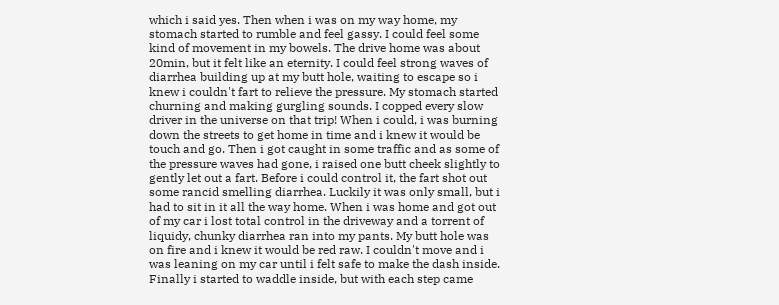which i said yes. Then when i was on my way home, my stomach started to rumble and feel gassy. I could feel some kind of movement in my bowels. The drive home was about 20min, but it felt like an eternity. I could feel strong waves of diarrhea building up at my butt hole, waiting to escape so i knew i couldn't fart to relieve the pressure. My stomach started churning and making gurgling sounds. I copped every slow driver in the universe on that trip! When i could, i was burning down the streets to get home in time and i knew it would be touch and go. Then i got caught in some traffic and as some of the pressure waves had gone, i raised one butt cheek slightly to gently let out a fart. Before i could control it, the fart shot out some rancid smelling diarrhea. Luckily it was only small, but i had to sit in it all the way home. When i was home and got out of my car i lost total control in the driveway and a torrent of liquidy, chunky diarrhea ran into my pants. My butt hole was on fire and i knew it would be red raw. I couldn't move and i was leaning on my car until i felt safe to make the dash inside. Finally i started to waddle inside, but with each step came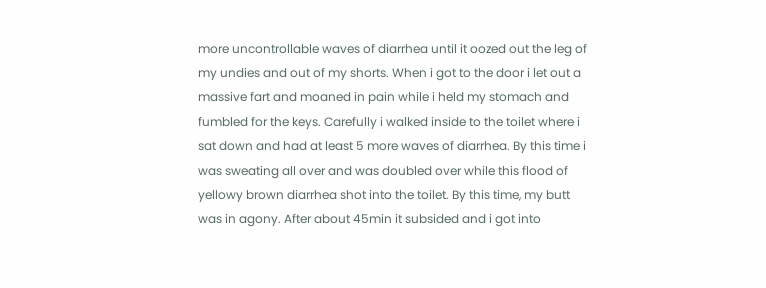more uncontrollable waves of diarrhea until it oozed out the leg of my undies and out of my shorts. When i got to the door i let out a massive fart and moaned in pain while i held my stomach and fumbled for the keys. Carefully i walked inside to the toilet where i sat down and had at least 5 more waves of diarrhea. By this time i was sweating all over and was doubled over while this flood of yellowy brown diarrhea shot into the toilet. By this time, my butt was in agony. After about 45min it subsided and i got into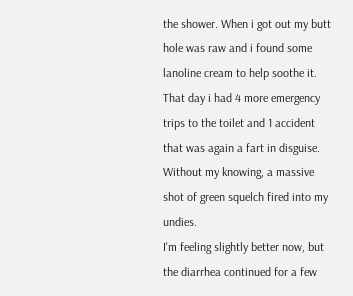the shower. When i got out my butt hole was raw and i found some lanoline cream to help soothe it. That day i had 4 more emergency trips to the toilet and 1 accident that was again a fart in disguise. Without my knowing, a massive shot of green squelch fired into my undies.
I'm feeling slightly better now, but the diarrhea continued for a few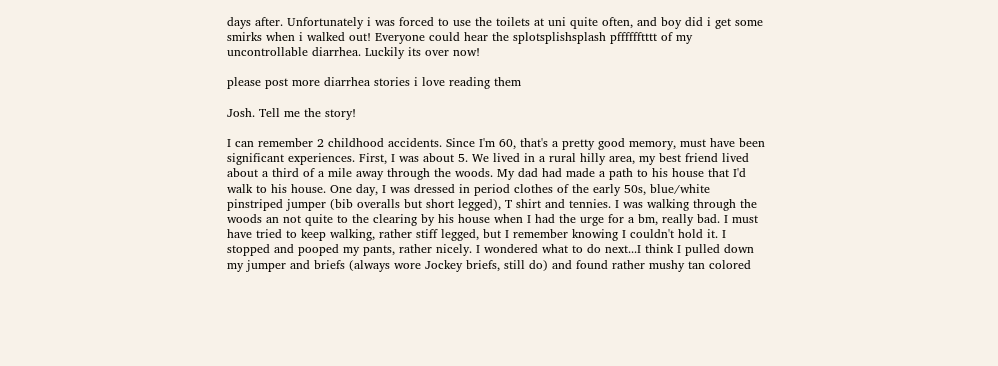days after. Unfortunately i was forced to use the toilets at uni quite often, and boy did i get some smirks when i walked out! Everyone could hear the splotsplishsplash pfffffftttt of my uncontrollable diarrhea. Luckily its over now!

please post more diarrhea stories i love reading them

Josh. Tell me the story!

I can remember 2 childhood accidents. Since I'm 60, that's a pretty good memory, must have been significant experiences. First, I was about 5. We lived in a rural hilly area, my best friend lived about a third of a mile away through the woods. My dad had made a path to his house that I'd walk to his house. One day, I was dressed in period clothes of the early 50s, blue/white pinstriped jumper (bib overalls but short legged), T shirt and tennies. I was walking through the woods an not quite to the clearing by his house when I had the urge for a bm, really bad. I must have tried to keep walking, rather stiff legged, but I remember knowing I couldn't hold it. I stopped and pooped my pants, rather nicely. I wondered what to do next...I think I pulled down my jumper and briefs (always wore Jockey briefs, still do) and found rather mushy tan colored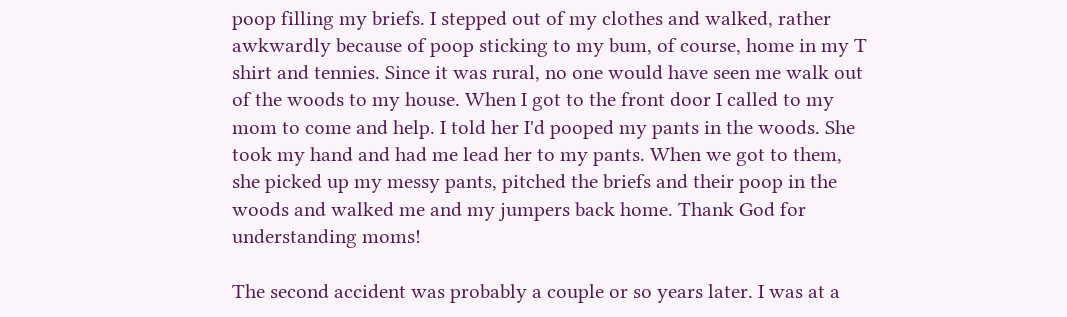poop filling my briefs. I stepped out of my clothes and walked, rather awkwardly because of poop sticking to my bum, of course, home in my T shirt and tennies. Since it was rural, no one would have seen me walk out of the woods to my house. When I got to the front door I called to my mom to come and help. I told her I'd pooped my pants in the woods. She took my hand and had me lead her to my pants. When we got to them, she picked up my messy pants, pitched the briefs and their poop in the woods and walked me and my jumpers back home. Thank God for understanding moms!

The second accident was probably a couple or so years later. I was at a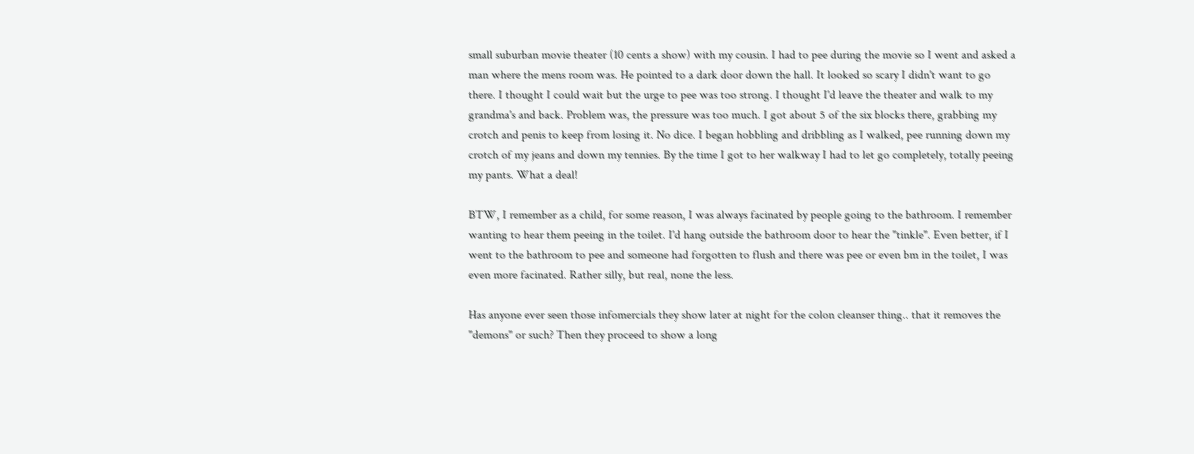small suburban movie theater (10 cents a show) with my cousin. I had to pee during the movie so I went and asked a man where the mens room was. He pointed to a dark door down the hall. It looked so scary I didn't want to go there. I thought I could wait but the urge to pee was too strong. I thought I'd leave the theater and walk to my grandma's and back. Problem was, the pressure was too much. I got about 5 of the six blocks there, grabbing my crotch and penis to keep from losing it. No dice. I began hobbling and dribbling as I walked, pee running down my crotch of my jeans and down my tennies. By the time I got to her walkway I had to let go completely, totally peeing my pants. What a deal!

BTW, I remember as a child, for some reason, I was always facinated by people going to the bathroom. I remember wanting to hear them peeing in the toilet. I'd hang outside the bathroom door to hear the "tinkle". Even better, if I went to the bathroom to pee and someone had forgotten to flush and there was pee or even bm in the toilet, I was even more facinated. Rather silly, but real, none the less.

Has anyone ever seen those infomercials they show later at night for the colon cleanser thing.. that it removes the "demons" or such? Then they proceed to show a long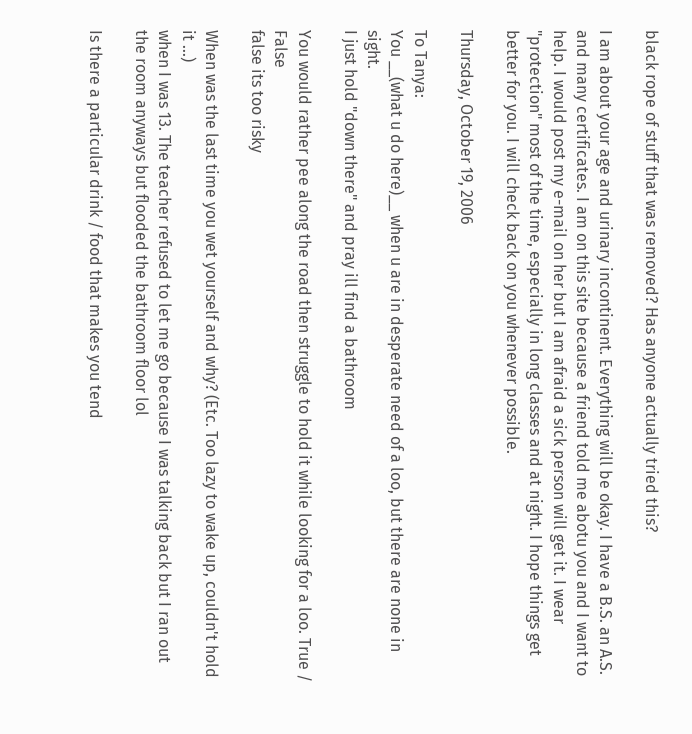black rope of stuff that was removed? Has anyone actually tried this?

I am about your age and urinary incontinent. Everything will be okay. I have a B.S. an A.S. and many certificates. I am on this site because a friend told me abotu you and I want to help. I would post my e-mail on her but I am afraid a sick person will get it. I wear "protection" most of the time, especially in long classes and at night. I hope things get better for you. I will check back on you whenever possible.

Thursday, October 19, 2006

To Tanya:
You __(what u do here)__ when u are in desperate need of a loo, but there are none in sight.
I just hold "down there" and pray ill find a bathroom

You would rather pee along the road then struggle to hold it while looking for a loo. True / False
false its too risky

When was the last time you wet yourself and why? (Etc. Too lazy to wake up, couldn't hold it ...)
when I was 13. The teacher refused to let me go because I was talking back but I ran out the room anyways but flooded the bathroom floor lol

Is there a particular drink / food that makes you tend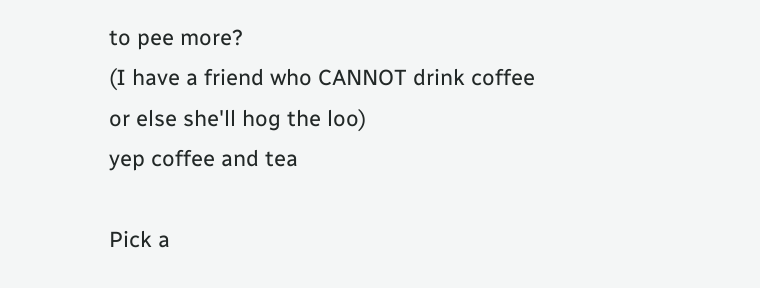to pee more?
(I have a friend who CANNOT drink coffee or else she'll hog the loo)
yep coffee and tea

Pick a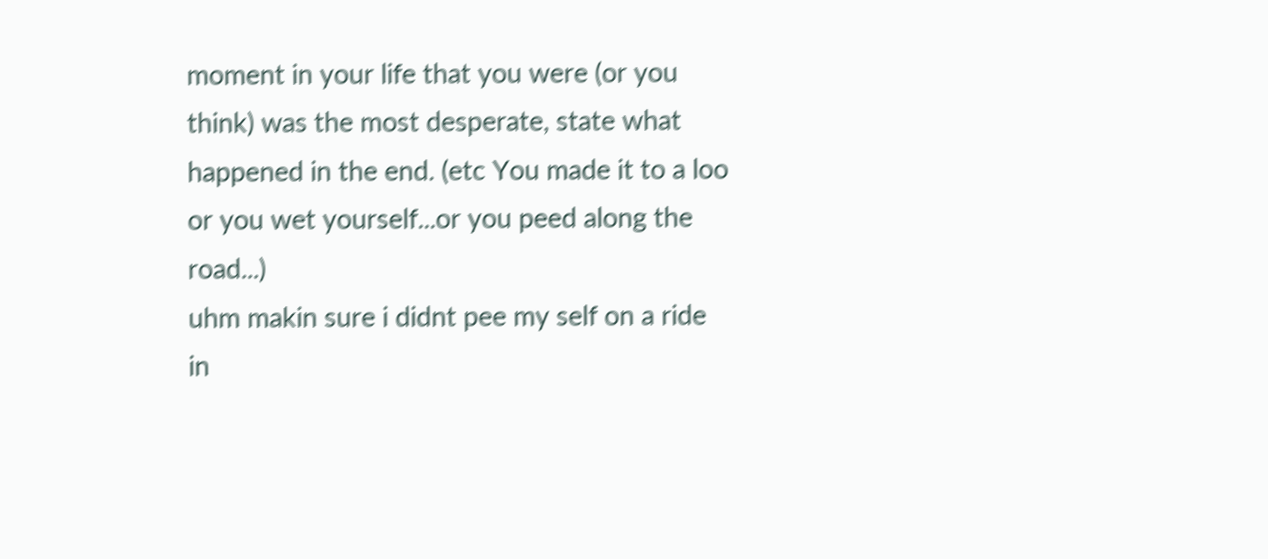moment in your life that you were (or you think) was the most desperate, state what happened in the end. (etc You made it to a loo or you wet yourself...or you peed along the road...)
uhm makin sure i didnt pee my self on a ride in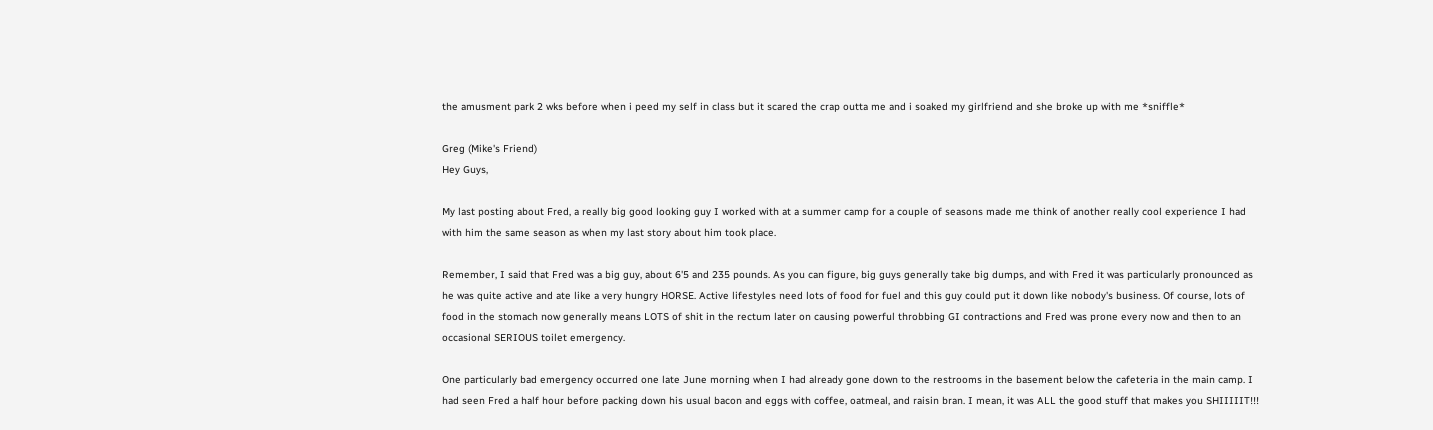the amusment park 2 wks before when i peed my self in class but it scared the crap outta me and i soaked my girlfriend and she broke up with me *sniffle*

Greg (Mike's Friend)
Hey Guys,

My last posting about Fred, a really big good looking guy I worked with at a summer camp for a couple of seasons made me think of another really cool experience I had with him the same season as when my last story about him took place.

Remember, I said that Fred was a big guy, about 6'5 and 235 pounds. As you can figure, big guys generally take big dumps, and with Fred it was particularly pronounced as he was quite active and ate like a very hungry HORSE. Active lifestyles need lots of food for fuel and this guy could put it down like nobody's business. Of course, lots of food in the stomach now generally means LOTS of shit in the rectum later on causing powerful throbbing GI contractions and Fred was prone every now and then to an occasional SERIOUS toilet emergency.

One particularly bad emergency occurred one late June morning when I had already gone down to the restrooms in the basement below the cafeteria in the main camp. I had seen Fred a half hour before packing down his usual bacon and eggs with coffee, oatmeal, and raisin bran. I mean, it was ALL the good stuff that makes you SHIIIIIT!!!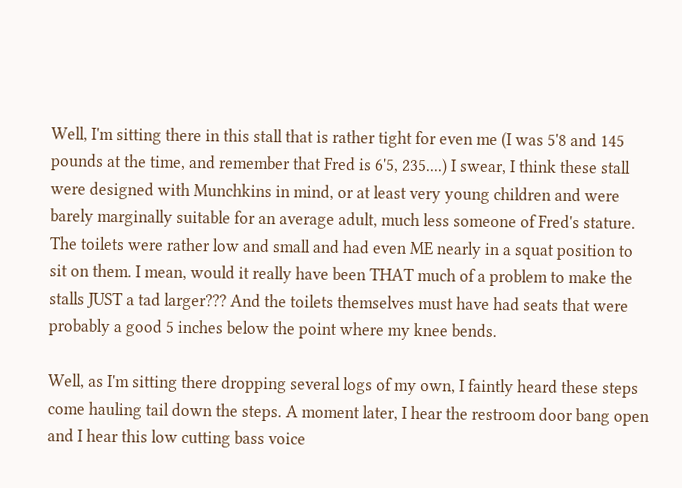Well, I'm sitting there in this stall that is rather tight for even me (I was 5'8 and 145 pounds at the time, and remember that Fred is 6'5, 235....) I swear, I think these stall were designed with Munchkins in mind, or at least very young children and were barely marginally suitable for an average adult, much less someone of Fred's stature. The toilets were rather low and small and had even ME nearly in a squat position to sit on them. I mean, would it really have been THAT much of a problem to make the stalls JUST a tad larger??? And the toilets themselves must have had seats that were probably a good 5 inches below the point where my knee bends.

Well, as I'm sitting there dropping several logs of my own, I faintly heard these steps come hauling tail down the steps. A moment later, I hear the restroom door bang open and I hear this low cutting bass voice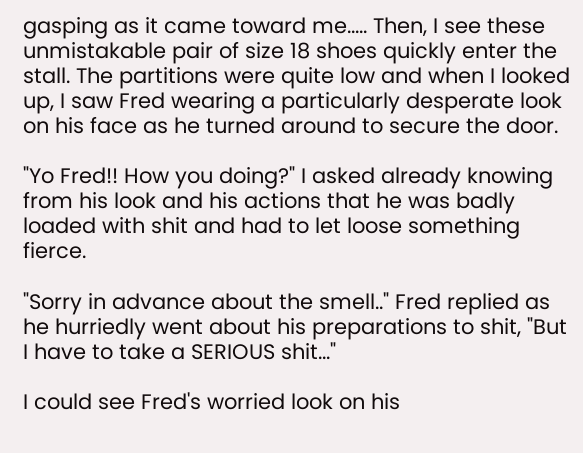gasping as it came toward me..... Then, I see these unmistakable pair of size 18 shoes quickly enter the stall. The partitions were quite low and when I looked up, I saw Fred wearing a particularly desperate look on his face as he turned around to secure the door.

"Yo Fred!! How you doing?" I asked already knowing from his look and his actions that he was badly loaded with shit and had to let loose something fierce.

"Sorry in advance about the smell.." Fred replied as he hurriedly went about his preparations to shit, "But I have to take a SERIOUS shit..."

I could see Fred's worried look on his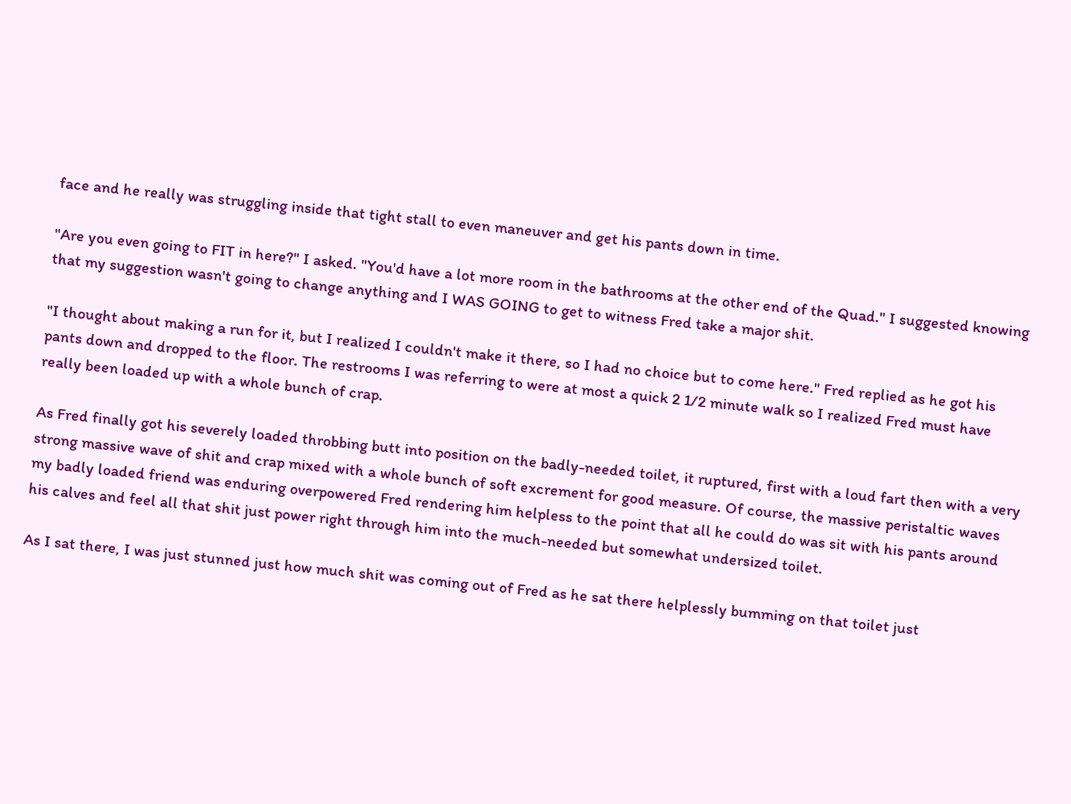face and he really was struggling inside that tight stall to even maneuver and get his pants down in time.

"Are you even going to FIT in here?" I asked. "You'd have a lot more room in the bathrooms at the other end of the Quad." I suggested knowing that my suggestion wasn't going to change anything and I WAS GOING to get to witness Fred take a major shit.

"I thought about making a run for it, but I realized I couldn't make it there, so I had no choice but to come here." Fred replied as he got his pants down and dropped to the floor. The restrooms I was referring to were at most a quick 2 1/2 minute walk so I realized Fred must have really been loaded up with a whole bunch of crap.

As Fred finally got his severely loaded throbbing butt into position on the badly-needed toilet, it ruptured, first with a loud fart then with a very strong massive wave of shit and crap mixed with a whole bunch of soft excrement for good measure. Of course, the massive peristaltic waves my badly loaded friend was enduring overpowered Fred rendering him helpless to the point that all he could do was sit with his pants around his calves and feel all that shit just power right through him into the much-needed but somewhat undersized toilet.

As I sat there, I was just stunned just how much shit was coming out of Fred as he sat there helplessly bumming on that toilet just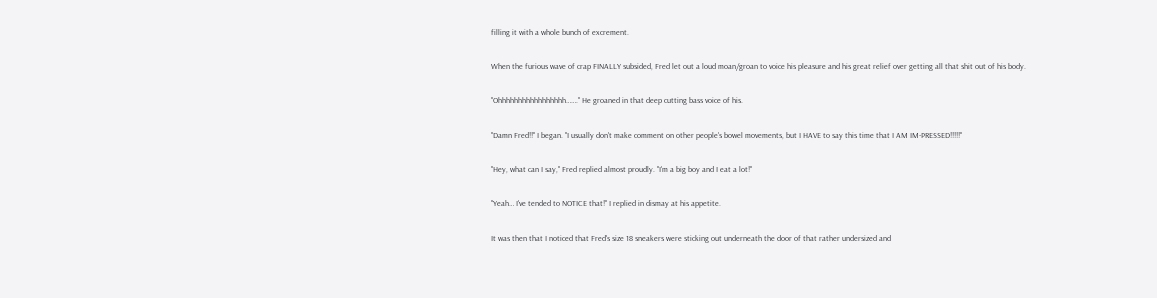filling it with a whole bunch of excrement.

When the furious wave of crap FINALLY subsided, Fred let out a loud moan/groan to voice his pleasure and his great relief over getting all that shit out of his body.

"Ohhhhhhhhhhhhhhhhh……." He groaned in that deep cutting bass voice of his.

"Damn Fred!!" I began. "I usually don't make comment on other people's bowel movements, but I HAVE to say this time that I AM IM-PRESSED!!!!!"

"Hey, what can I say," Fred replied almost proudly. "I'm a big boy and I eat a lot!"

"Yeah… I've tended to NOTICE that!" I replied in dismay at his appetite.

It was then that I noticed that Fred's size 18 sneakers were sticking out underneath the door of that rather undersized and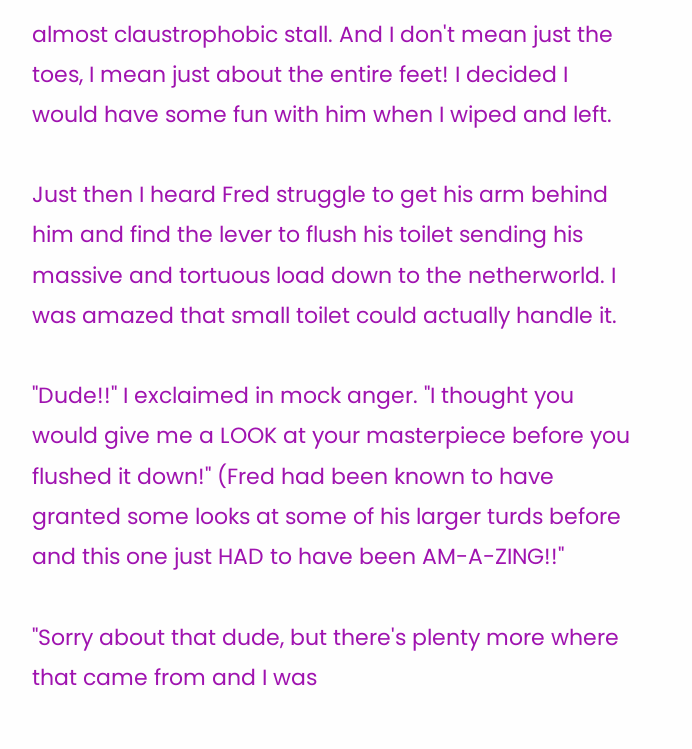almost claustrophobic stall. And I don't mean just the toes, I mean just about the entire feet! I decided I would have some fun with him when I wiped and left.

Just then I heard Fred struggle to get his arm behind him and find the lever to flush his toilet sending his massive and tortuous load down to the netherworld. I was amazed that small toilet could actually handle it.

"Dude!!" I exclaimed in mock anger. "I thought you would give me a LOOK at your masterpiece before you flushed it down!" (Fred had been known to have granted some looks at some of his larger turds before and this one just HAD to have been AM-A-ZING!!"

"Sorry about that dude, but there's plenty more where that came from and I was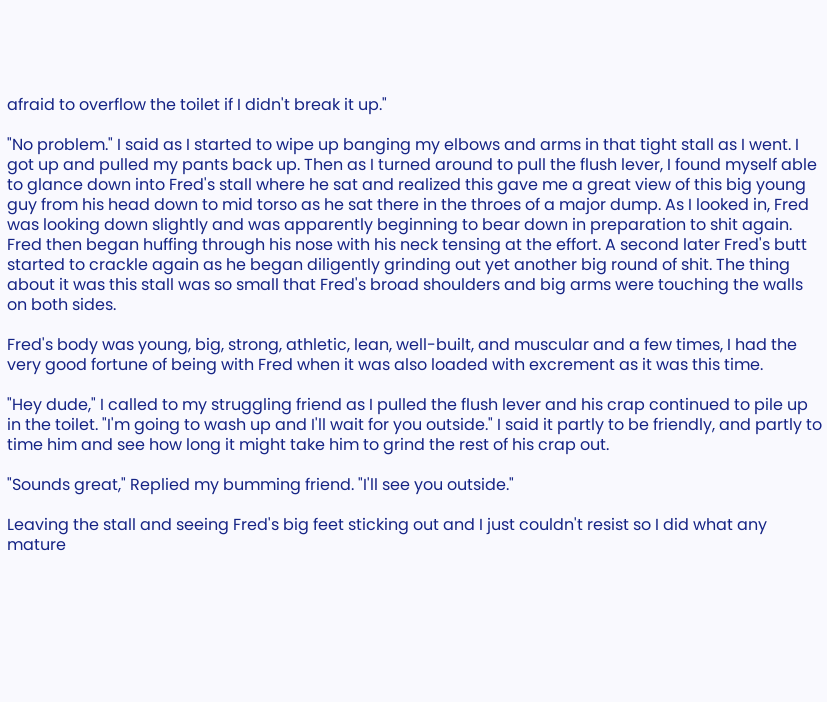afraid to overflow the toilet if I didn't break it up."

"No problem." I said as I started to wipe up banging my elbows and arms in that tight stall as I went. I got up and pulled my pants back up. Then as I turned around to pull the flush lever, I found myself able to glance down into Fred's stall where he sat and realized this gave me a great view of this big young guy from his head down to mid torso as he sat there in the throes of a major dump. As I looked in, Fred was looking down slightly and was apparently beginning to bear down in preparation to shit again. Fred then began huffing through his nose with his neck tensing at the effort. A second later Fred's butt started to crackle again as he began diligently grinding out yet another big round of shit. The thing about it was this stall was so small that Fred's broad shoulders and big arms were touching the walls on both sides.

Fred's body was young, big, strong, athletic, lean, well-built, and muscular and a few times, I had the very good fortune of being with Fred when it was also loaded with excrement as it was this time.

"Hey dude," I called to my struggling friend as I pulled the flush lever and his crap continued to pile up in the toilet. "I'm going to wash up and I'll wait for you outside." I said it partly to be friendly, and partly to time him and see how long it might take him to grind the rest of his crap out.

"Sounds great," Replied my bumming friend. "I'll see you outside."

Leaving the stall and seeing Fred's big feet sticking out and I just couldn't resist so I did what any mature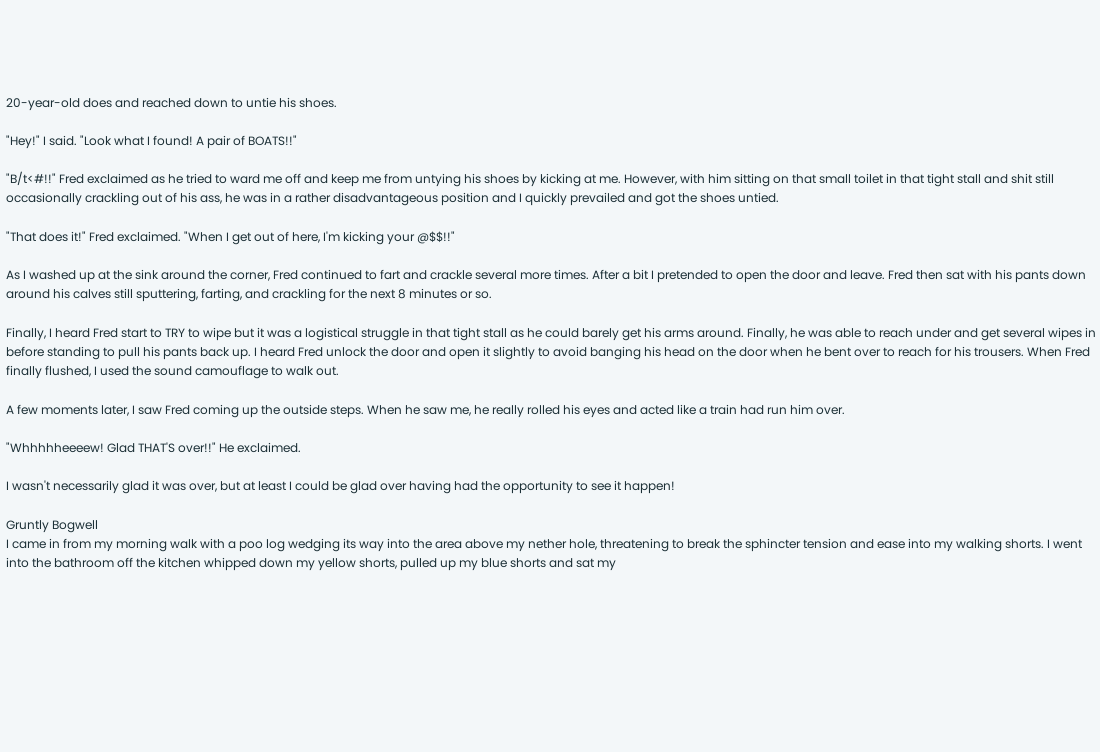20-year-old does and reached down to untie his shoes.

"Hey!" I said. "Look what I found! A pair of BOATS!!"

"B/t<#!!" Fred exclaimed as he tried to ward me off and keep me from untying his shoes by kicking at me. However, with him sitting on that small toilet in that tight stall and shit still occasionally crackling out of his ass, he was in a rather disadvantageous position and I quickly prevailed and got the shoes untied.

"That does it!" Fred exclaimed. "When I get out of here, I'm kicking your @$$!!"

As I washed up at the sink around the corner, Fred continued to fart and crackle several more times. After a bit I pretended to open the door and leave. Fred then sat with his pants down around his calves still sputtering, farting, and crackling for the next 8 minutes or so.

Finally, I heard Fred start to TRY to wipe but it was a logistical struggle in that tight stall as he could barely get his arms around. Finally, he was able to reach under and get several wipes in before standing to pull his pants back up. I heard Fred unlock the door and open it slightly to avoid banging his head on the door when he bent over to reach for his trousers. When Fred finally flushed, I used the sound camouflage to walk out.

A few moments later, I saw Fred coming up the outside steps. When he saw me, he really rolled his eyes and acted like a train had run him over.

"Whhhhheeeew! Glad THAT'S over!!" He exclaimed.

I wasn't necessarily glad it was over, but at least I could be glad over having had the opportunity to see it happen!

Gruntly Bogwell
I came in from my morning walk with a poo log wedging its way into the area above my nether hole, threatening to break the sphincter tension and ease into my walking shorts. I went into the bathroom off the kitchen whipped down my yellow shorts, pulled up my blue shorts and sat my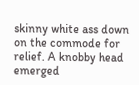skinny white ass down on the commode for relief. A knobby head emerged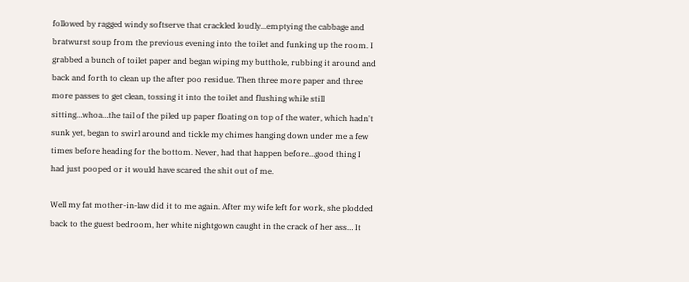followed by ragged windy softserve that crackled loudly...emptying the cabbage and bratwurst soup from the previous evening into the toilet and funking up the room. I grabbed a bunch of toilet paper and began wiping my butthole, rubbing it around and back and forth to clean up the after poo residue. Then three more paper and three more passes to get clean, tossing it into the toilet and flushing while still sitting…whoa…the tail of the piled up paper floating on top of the water, which hadn't sunk yet, began to swirl around and tickle my chimes hanging down under me a few times before heading for the bottom. Never, had that happen before…good thing I had just pooped or it would have scared the shit out of me.

Well my fat mother-in-law did it to me again. After my wife left for work, she plodded back to the guest bedroom, her white nightgown caught in the crack of her ass… It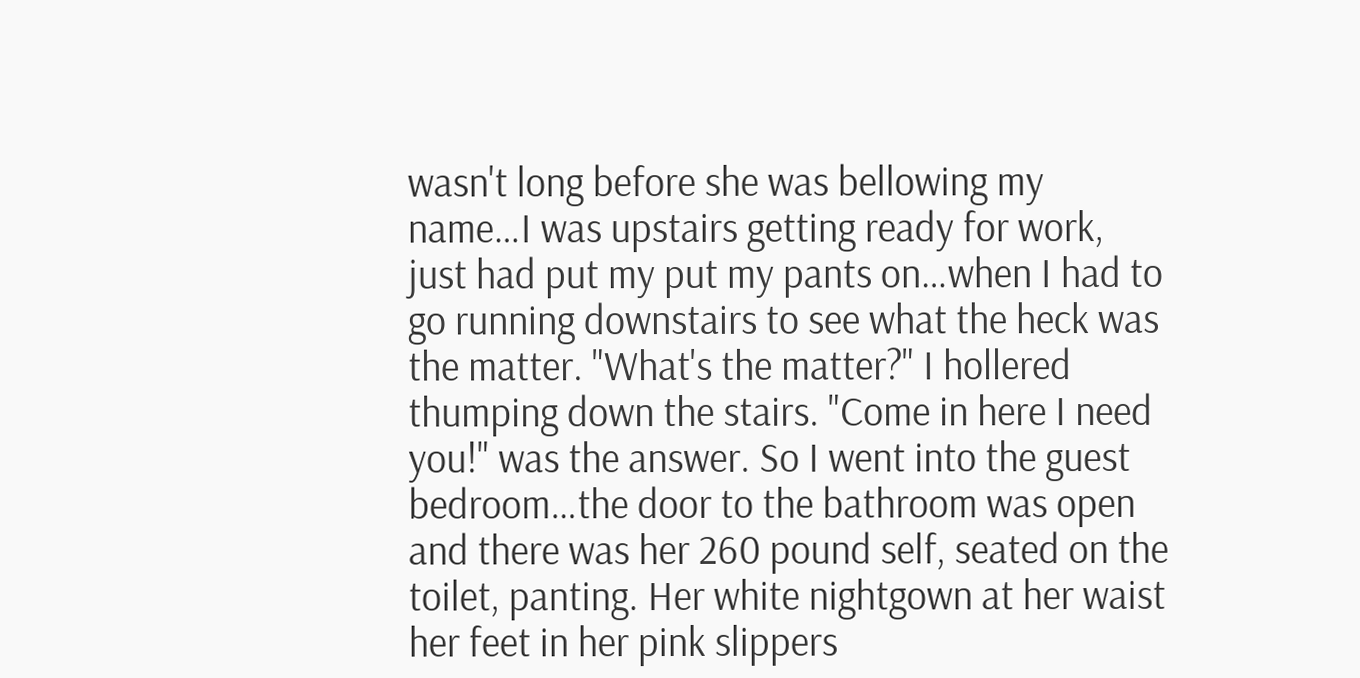wasn't long before she was bellowing my name…I was upstairs getting ready for work, just had put my put my pants on…when I had to go running downstairs to see what the heck was the matter. "What's the matter?" I hollered thumping down the stairs. "Come in here I need you!" was the answer. So I went into the guest bedroom…the door to the bathroom was open and there was her 260 pound self, seated on the toilet, panting. Her white nightgown at her waist her feet in her pink slippers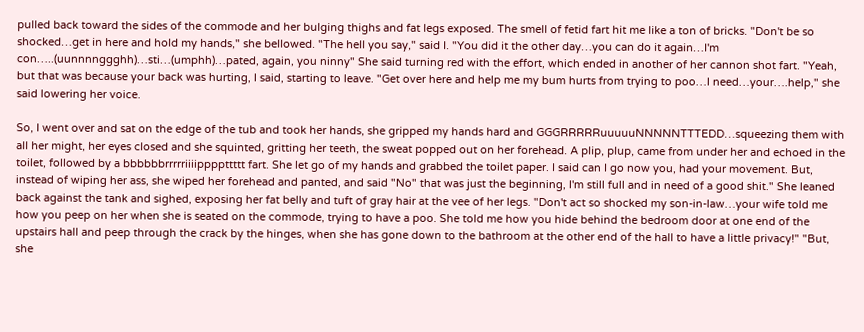pulled back toward the sides of the commode and her bulging thighs and fat legs exposed. The smell of fetid fart hit me like a ton of bricks. "Don't be so shocked…get in here and hold my hands," she bellowed. "The hell you say," said I. "You did it the other day…you can do it again…I'm con…..(uunnnnggghh)…sti…(umphh)…pated, again, you ninny" She said turning red with the effort, which ended in another of her cannon shot fart. "Yeah, but that was because your back was hurting, I said, starting to leave. "Get over here and help me my bum hurts from trying to poo…I need…your….help," she said lowering her voice.

So, I went over and sat on the edge of the tub and took her hands, she gripped my hands hard and GGGRRRRRuuuuuNNNNNTTTEDD…squeezing them with all her might, her eyes closed and she squinted, gritting her teeth, the sweat popped out on her forehead. A plip, plup, came from under her and echoed in the toilet, followed by a bbbbbbrrrrriiiippppttttt fart. She let go of my hands and grabbed the toilet paper. I said can I go now you, had your movement. But, instead of wiping her ass, she wiped her forehead and panted, and said "No" that was just the beginning, I'm still full and in need of a good shit." She leaned back against the tank and sighed, exposing her fat belly and tuft of gray hair at the vee of her legs. "Don't act so shocked my son-in-law…your wife told me how you peep on her when she is seated on the commode, trying to have a poo. She told me how you hide behind the bedroom door at one end of the upstairs hall and peep through the crack by the hinges, when she has gone down to the bathroom at the other end of the hall to have a little privacy!" "But, she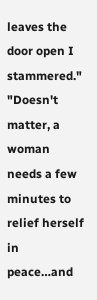leaves the door open I stammered." "Doesn't matter, a woman needs a few minutes to relief herself in peace…and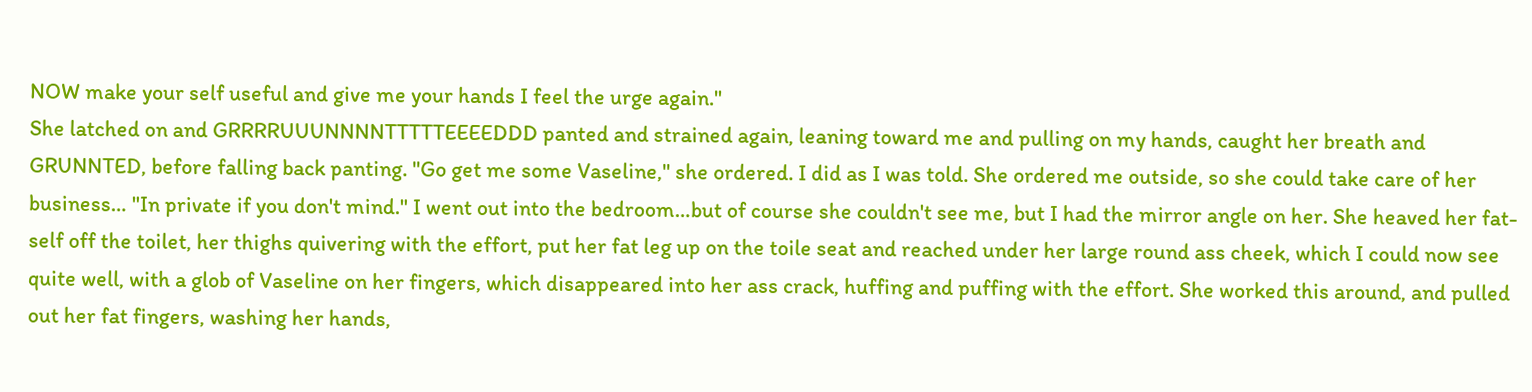NOW make your self useful and give me your hands I feel the urge again."
She latched on and GRRRRUUUNNNNTTTTTEEEEDDD panted and strained again, leaning toward me and pulling on my hands, caught her breath and GRUNNTED, before falling back panting. "Go get me some Vaseline," she ordered. I did as I was told. She ordered me outside, so she could take care of her business… "In private if you don't mind." I went out into the bedroom…but of course she couldn't see me, but I had the mirror angle on her. She heaved her fat-self off the toilet, her thighs quivering with the effort, put her fat leg up on the toile seat and reached under her large round ass cheek, which I could now see quite well, with a glob of Vaseline on her fingers, which disappeared into her ass crack, huffing and puffing with the effort. She worked this around, and pulled out her fat fingers, washing her hands,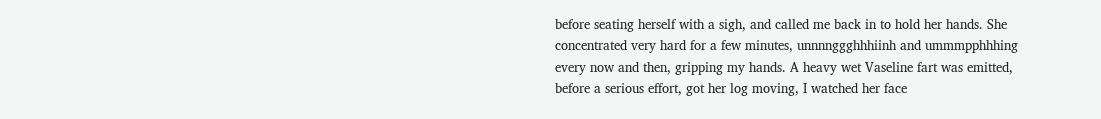before seating herself with a sigh, and called me back in to hold her hands. She concentrated very hard for a few minutes, unnnnggghhhiinh and ummmpphhhing every now and then, gripping my hands. A heavy wet Vaseline fart was emitted, before a serious effort, got her log moving, I watched her face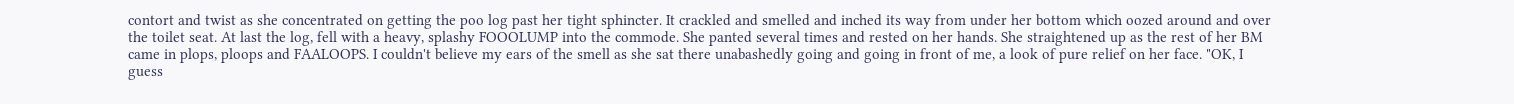contort and twist as she concentrated on getting the poo log past her tight sphincter. It crackled and smelled and inched its way from under her bottom which oozed around and over the toilet seat. At last the log, fell with a heavy, splashy FOOOLUMP into the commode. She panted several times and rested on her hands. She straightened up as the rest of her BM came in plops, ploops and FAALOOPS. I couldn't believe my ears of the smell as she sat there unabashedly going and going in front of me, a look of pure relief on her face. "OK, I guess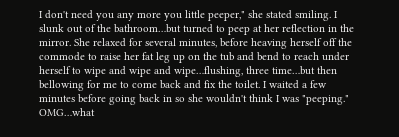I don't need you any more you little peeper," she stated smiling. I slunk out of the bathroom…but turned to peep at her reflection in the mirror. She relaxed for several minutes, before heaving herself off the commode to raise her fat leg up on the tub and bend to reach under herself to wipe and wipe and wipe…flushing, three time…but then bellowing for me to come back and fix the toilet. I waited a few minutes before going back in so she wouldn't think I was "peeping." OMG…what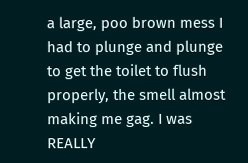a large, poo brown mess I had to plunge and plunge to get the toilet to flush properly, the smell almost making me gag. I was REALLY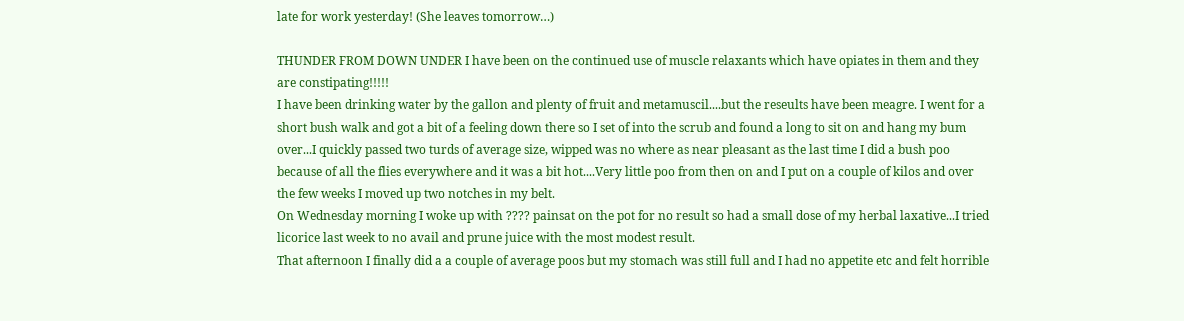late for work yesterday! (She leaves tomorrow…)

THUNDER FROM DOWN UNDER I have been on the continued use of muscle relaxants which have opiates in them and they are constipating!!!!!
I have been drinking water by the gallon and plenty of fruit and metamuscil....but the reseults have been meagre. I went for a short bush walk and got a bit of a feeling down there so I set of into the scrub and found a long to sit on and hang my bum over...I quickly passed two turds of average size, wipped was no where as near pleasant as the last time I did a bush poo because of all the flies everywhere and it was a bit hot....Very little poo from then on and I put on a couple of kilos and over the few weeks I moved up two notches in my belt.
On Wednesday morning I woke up with ???? painsat on the pot for no result so had a small dose of my herbal laxative...I tried licorice last week to no avail and prune juice with the most modest result.
That afternoon I finally did a a couple of average poos but my stomach was still full and I had no appetite etc and felt horrible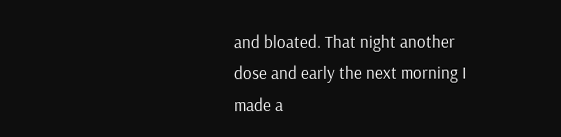and bloated. That night another dose and early the next morning I made a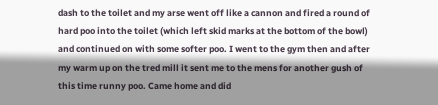dash to the toilet and my arse went off like a cannon and fired a round of hard poo into the toilet (which left skid marks at the bottom of the bowl) and continued on with some softer poo. I went to the gym then and after my warm up on the tred mill it sent me to the mens for another gush of this time runny poo. Came home and did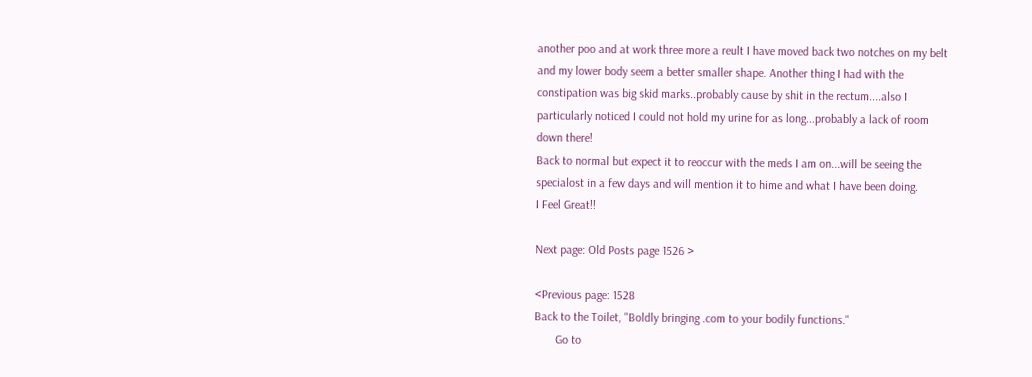another poo and at work three more a reult I have moved back two notches on my belt and my lower body seem a better smaller shape. Another thing I had with the constipation was big skid marks..probably cause by shit in the rectum....also I particularly noticed I could not hold my urine for as long...probably a lack of room down there!
Back to normal but expect it to reoccur with the meds I am on...will be seeing the specialost in a few days and will mention it to hime and what I have been doing.
I Feel Great!!

Next page: Old Posts page 1526 >

<Previous page: 1528
Back to the Toilet, "Boldly bringing .com to your bodily functions."
       Go to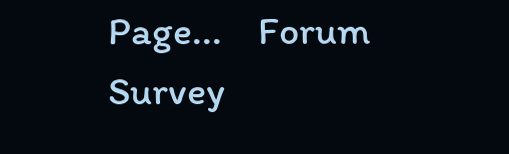Page...    Forum       Survey